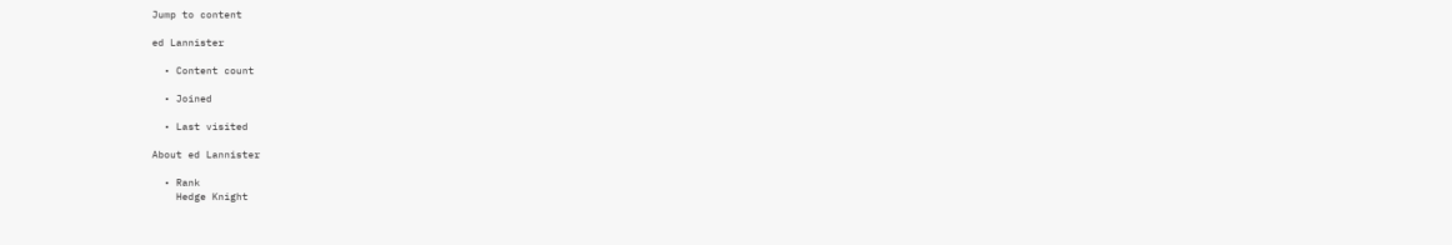Jump to content

ed Lannister

  • Content count

  • Joined

  • Last visited

About ed Lannister

  • Rank
    Hedge Knight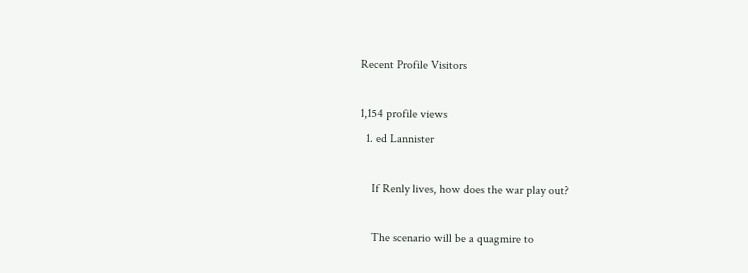Recent Profile Visitors

1,154 profile views
  1. ed Lannister

    If Renly lives, how does the war play out?

    The scenario will be a quagmire to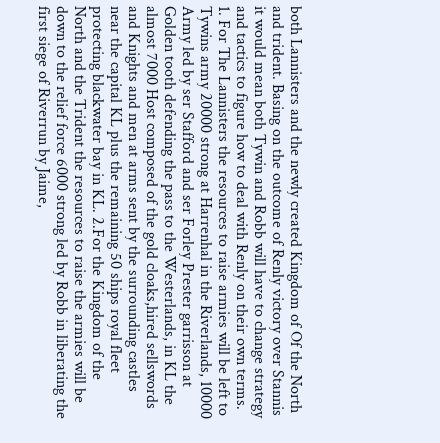both Lannisters and the newly created Kingdom of Of the North and trident. Basing on the outcome of Renly victory over Stannis it would mean both Tywin and Robb will have to change strategy and tactics to figure how to deal with Renly on their own terms. 1. For The Lannisters the resources to raise armies will be left to Tywins army 20000 strong at Harrenhal in the Riverlands, 10000 Army led by ser Stafford and ser Forley Prester garrisson at Golden tooth defending the pass to the Westerlands, in KL the almost 7000 Host composed of the gold cloaks,hired sellswords and Knights and men at arms sent by the surrounding castles near the capital KL plus the remaining 50 ships royal fleet protecting blackwater bay in KL. 2.For the Kingdom of the North and the Trident the resources to raise the armies will be down to the relief force 6000 strong led by Robb in liberating the first siege of Riverrun by Jaime,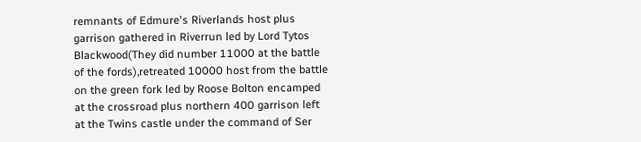remnants of Edmure's Riverlands host plus garrison gathered in Riverrun led by Lord Tytos Blackwood(They did number 11000 at the battle of the fords),retreated 10000 host from the battle on the green fork led by Roose Bolton encamped at the crossroad plus northern 400 garrison left at the Twins castle under the command of Ser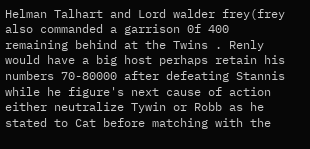Helman Talhart and Lord walder frey(frey also commanded a garrison 0f 400 remaining behind at the Twins . Renly would have a big host perhaps retain his numbers 70-80000 after defeating Stannis while he figure's next cause of action either neutralize Tywin or Robb as he stated to Cat before matching with the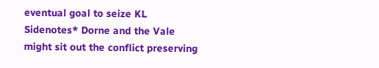eventual goal to seize KL Sidenotes* Dorne and the Vale might sit out the conflict preserving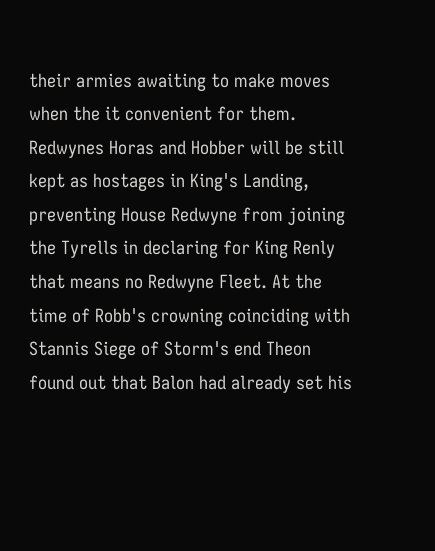their armies awaiting to make moves when the it convenient for them. Redwynes Horas and Hobber will be still kept as hostages in King's Landing, preventing House Redwyne from joining the Tyrells in declaring for King Renly that means no Redwyne Fleet. At the time of Robb's crowning coinciding with Stannis Siege of Storm's end Theon found out that Balon had already set his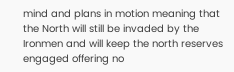mind and plans in motion meaning that the North will still be invaded by the Ironmen and will keep the north reserves engaged offering no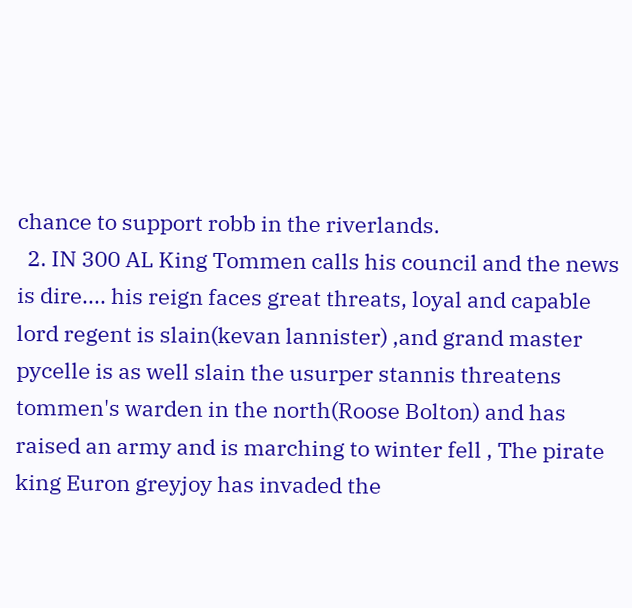chance to support robb in the riverlands.
  2. IN 300 AL King Tommen calls his council and the news is dire.... his reign faces great threats, loyal and capable lord regent is slain(kevan lannister) ,and grand master pycelle is as well slain the usurper stannis threatens tommen's warden in the north(Roose Bolton) and has raised an army and is marching to winter fell , The pirate king Euron greyjoy has invaded the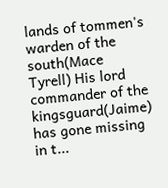lands of tommen's warden of the south(Mace Tyrell) His lord commander of the kingsguard(Jaime) has gone missing in t...